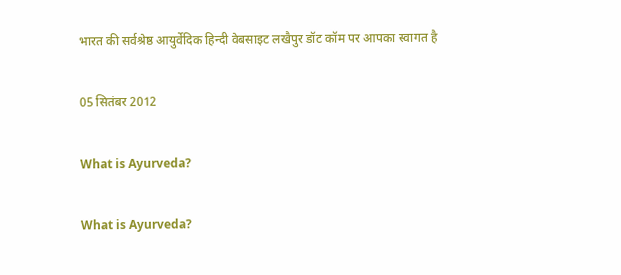भारत की सर्वश्रेष्ठ आयुर्वेदिक हिन्दी वेबसाइट लखैपुर डॉट कॉम पर आपका स्वागत है

05 सितंबर 2012

What is Ayurveda?

What is Ayurveda?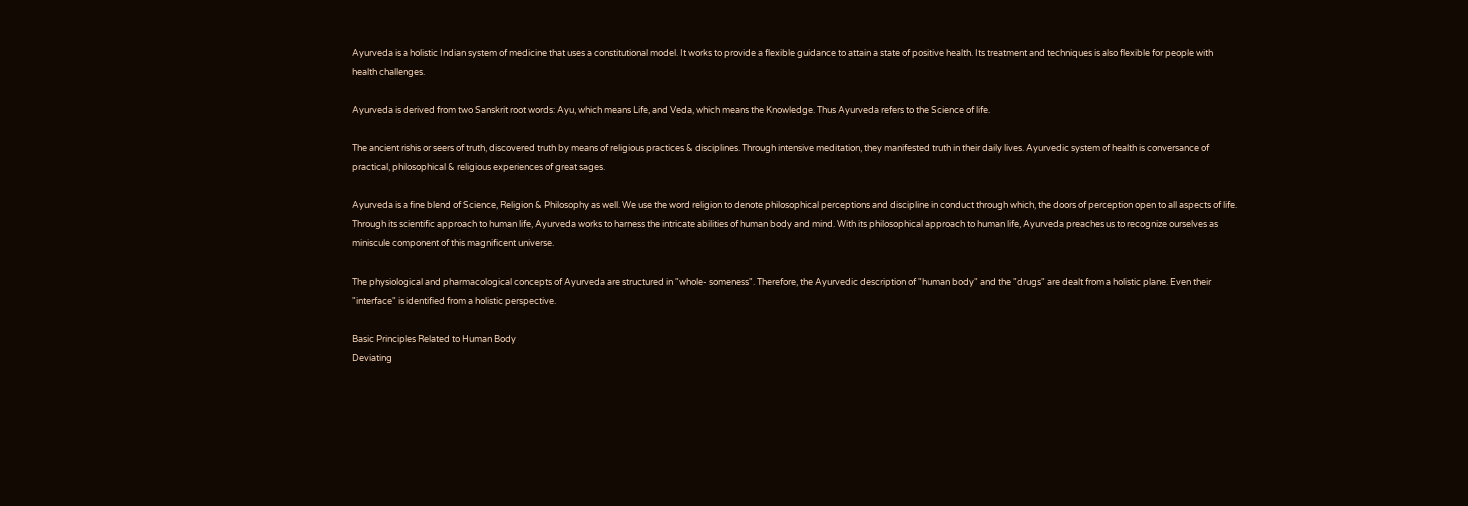Ayurveda is a holistic Indian system of medicine that uses a constitutional model. It works to provide a flexible guidance to attain a state of positive health. Its treatment and techniques is also flexible for people with health challenges.

Ayurveda is derived from two Sanskrit root words: Ayu, which means Life, and Veda, which means the Knowledge. Thus Ayurveda refers to the Science of life.

The ancient rishis or seers of truth, discovered truth by means of religious practices & disciplines. Through intensive meditation, they manifested truth in their daily lives. Ayurvedic system of health is conversance of practical, philosophical & religious experiences of great sages.

Ayurveda is a fine blend of Science, Religion & Philosophy as well. We use the word religion to denote philosophical perceptions and discipline in conduct through which, the doors of perception open to all aspects of life. Through its scientific approach to human life, Ayurveda works to harness the intricate abilities of human body and mind. With its philosophical approach to human life, Ayurveda preaches us to recognize ourselves as miniscule component of this magnificent universe.

The physiological and pharmacological concepts of Ayurveda are structured in "whole- someness". Therefore, the Ayurvedic description of "human body" and the "drugs" are dealt from a holistic plane. Even their "interface" is identified from a holistic perspective.

Basic Principles Related to Human Body
Deviating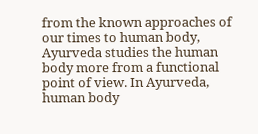from the known approaches of our times to human body, Ayurveda studies the human body more from a functional point of view. In Ayurveda, human body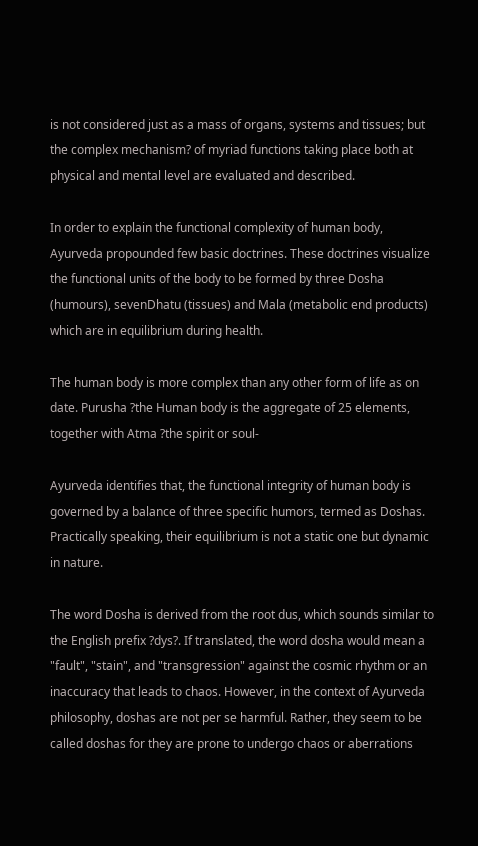is not considered just as a mass of organs, systems and tissues; but the complex mechanism? of myriad functions taking place both at physical and mental level are evaluated and described.

In order to explain the functional complexity of human body, Ayurveda propounded few basic doctrines. These doctrines visualize the functional units of the body to be formed by three Dosha (humours), sevenDhatu (tissues) and Mala (metabolic end products) which are in equilibrium during health.

The human body is more complex than any other form of life as on date. Purusha ?the Human body is the aggregate of 25 elements, together with Atma ?the spirit or soul-

Ayurveda identifies that, the functional integrity of human body is governed by a balance of three specific humors, termed as Doshas. Practically speaking, their equilibrium is not a static one but dynamic in nature.

The word Dosha is derived from the root dus, which sounds similar to the English prefix ?dys?. If translated, the word dosha would mean a "fault", "stain", and "transgression" against the cosmic rhythm or an inaccuracy that leads to chaos. However, in the context of Ayurveda philosophy, doshas are not per se harmful. Rather, they seem to be called doshas for they are prone to undergo chaos or aberrations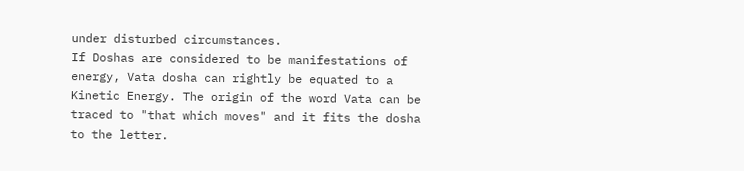under disturbed circumstances.
If Doshas are considered to be manifestations of energy, Vata dosha can rightly be equated to a Kinetic Energy. The origin of the word Vata can be traced to "that which moves" and it fits the dosha to the letter.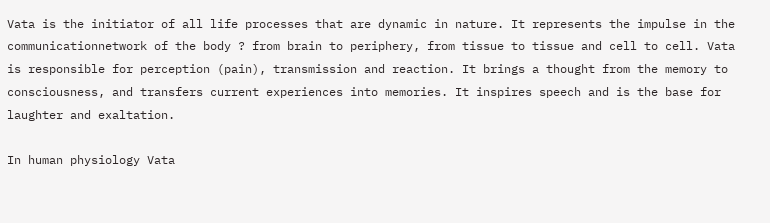Vata is the initiator of all life processes that are dynamic in nature. It represents the impulse in the communicationnetwork of the body ? from brain to periphery, from tissue to tissue and cell to cell. Vata is responsible for perception (pain), transmission and reaction. It brings a thought from the memory to consciousness, and transfers current experiences into memories. It inspires speech and is the base for laughter and exaltation.

In human physiology Vata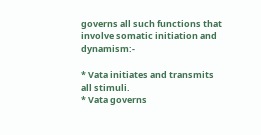governs all such functions that involve somatic initiation and dynamism:-

* Vata initiates and transmits all stimuli.
* Vata governs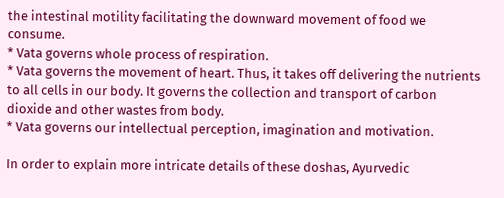the intestinal motility facilitating the downward movement of food we consume.
* Vata governs whole process of respiration.
* Vata governs the movement of heart. Thus, it takes off delivering the nutrients to all cells in our body. It governs the collection and transport of carbon dioxide and other wastes from body.
* Vata governs our intellectual perception, imagination and motivation.

In order to explain more intricate details of these doshas, Ayurvedic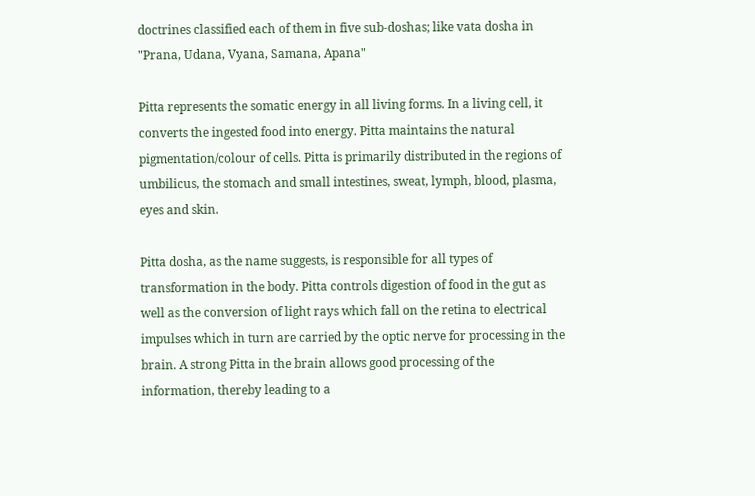doctrines classified each of them in five sub-doshas; like vata dosha in "Prana, Udana, Vyana, Samana, Apana"

Pitta represents the somatic energy in all living forms. In a living cell, it converts the ingested food into energy. Pitta maintains the natural pigmentation/colour of cells. Pitta is primarily distributed in the regions of umbilicus, the stomach and small intestines, sweat, lymph, blood, plasma, eyes and skin.

Pitta dosha, as the name suggests, is responsible for all types of transformation in the body. Pitta controls digestion of food in the gut as well as the conversion of light rays which fall on the retina to electrical impulses which in turn are carried by the optic nerve for processing in the brain. A strong Pitta in the brain allows good processing of the information, thereby leading to a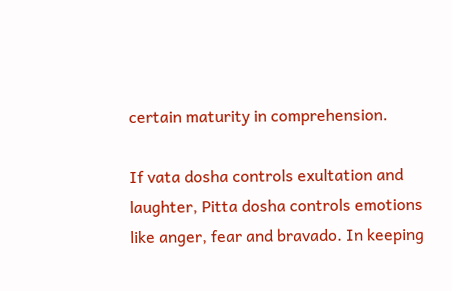certain maturity in comprehension.

If vata dosha controls exultation and laughter, Pitta dosha controls emotions like anger, fear and bravado. In keeping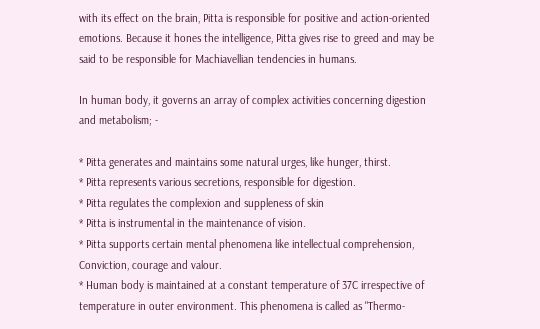with its effect on the brain, Pitta is responsible for positive and action-oriented emotions. Because it hones the intelligence, Pitta gives rise to greed and may be said to be responsible for Machiavellian tendencies in humans.

In human body, it governs an array of complex activities concerning digestion and metabolism; -

* Pitta generates and maintains some natural urges, like hunger, thirst.
* Pitta represents various secretions, responsible for digestion.
* Pitta regulates the complexion and suppleness of skin
* Pitta is instrumental in the maintenance of vision.
* Pitta supports certain mental phenomena like intellectual comprehension, Conviction, courage and valour.
* Human body is maintained at a constant temperature of 37C irrespective of temperature in outer environment. This phenomena is called as "Thermo-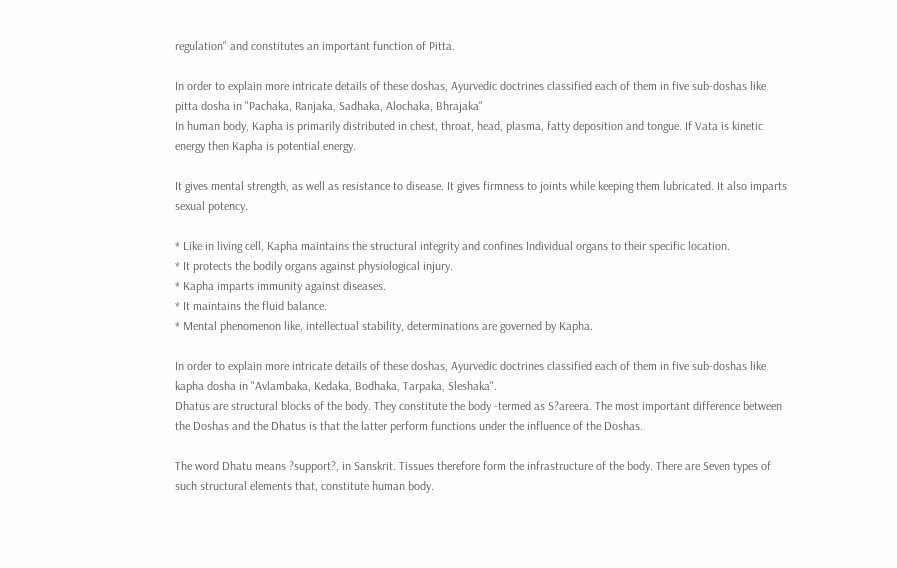regulation" and constitutes an important function of Pitta.

In order to explain more intricate details of these doshas, Ayurvedic doctrines classified each of them in five sub-doshas like pitta dosha in "Pachaka, Ranjaka, Sadhaka, Alochaka, Bhrajaka"
In human body, Kapha is primarily distributed in chest, throat, head, plasma, fatty deposition and tongue. If Vata is kinetic energy then Kapha is potential energy.

It gives mental strength, as well as resistance to disease. It gives firmness to joints while keeping them lubricated. It also imparts sexual potency.

* Like in living cell, Kapha maintains the structural integrity and confines Individual organs to their specific location.
* It protects the bodily organs against physiological injury.
* Kapha imparts immunity against diseases.
* It maintains the fluid balance.
* Mental phenomenon like, intellectual stability, determinations are governed by Kapha.

In order to explain more intricate details of these doshas, Ayurvedic doctrines classified each of them in five sub-doshas like kapha dosha in "Avlambaka, Kedaka, Bodhaka, Tarpaka, Sleshaka".
Dhatus are structural blocks of the body. They constitute the body -termed as S?areera. The most important difference between the Doshas and the Dhatus is that the latter perform functions under the influence of the Doshas.

The word Dhatu means ?support?, in Sanskrit. Tissues therefore form the infrastructure of the body. There are Seven types of such structural elements that, constitute human body.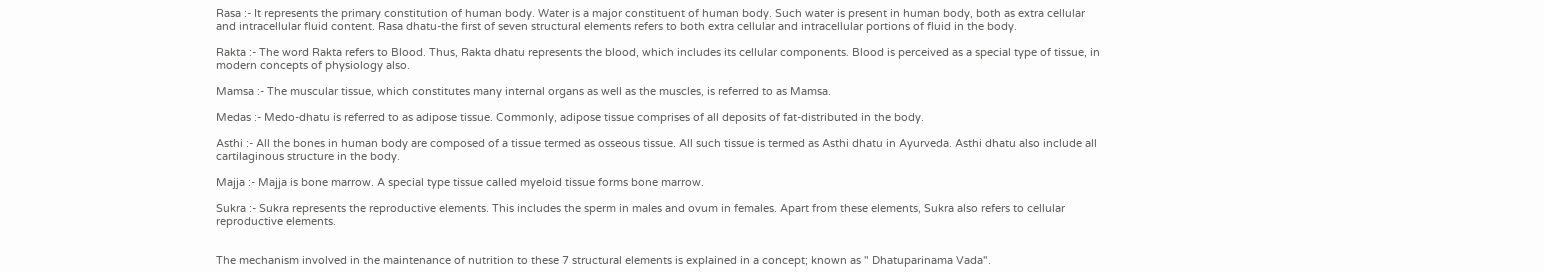Rasa :- It represents the primary constitution of human body. Water is a major constituent of human body. Such water is present in human body, both as extra cellular and intracellular fluid content. Rasa dhatu-the first of seven structural elements refers to both extra cellular and intracellular portions of fluid in the body.

Rakta :- The word Rakta refers to Blood. Thus, Rakta dhatu represents the blood, which includes its cellular components. Blood is perceived as a special type of tissue, in modern concepts of physiology also.

Mamsa :- The muscular tissue, which constitutes many internal organs as well as the muscles, is referred to as Mamsa.

Medas :- Medo-dhatu is referred to as adipose tissue. Commonly, adipose tissue comprises of all deposits of fat-distributed in the body.

Asthi :- All the bones in human body are composed of a tissue termed as osseous tissue. All such tissue is termed as Asthi dhatu in Ayurveda. Asthi dhatu also include all cartilaginous structure in the body.

Majja :- Majja is bone marrow. A special type tissue called myeloid tissue forms bone marrow.

Sukra :- Sukra represents the reproductive elements. This includes the sperm in males and ovum in females. Apart from these elements, Sukra also refers to cellular reproductive elements.


The mechanism involved in the maintenance of nutrition to these 7 structural elements is explained in a concept; known as " Dhatuparinama Vada".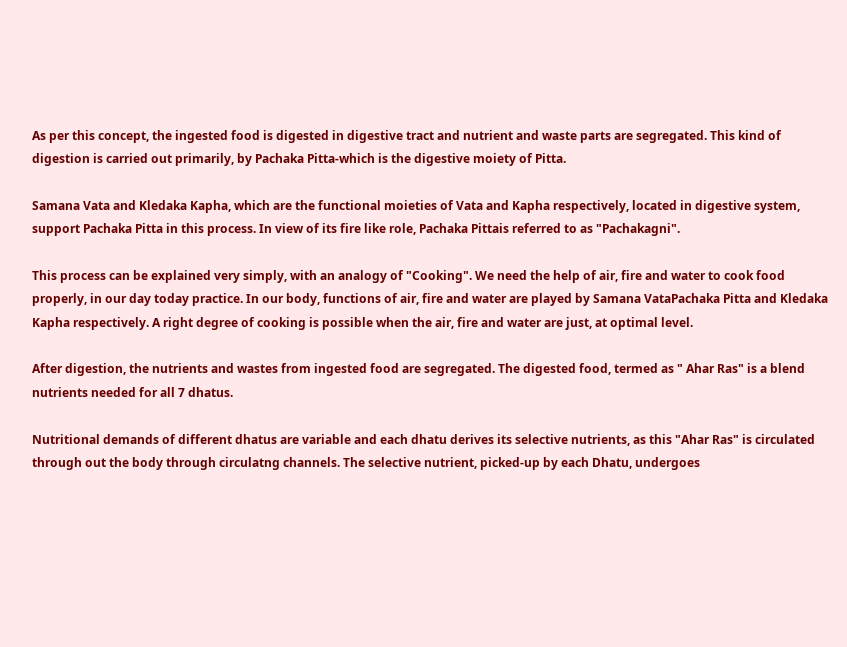As per this concept, the ingested food is digested in digestive tract and nutrient and waste parts are segregated. This kind of digestion is carried out primarily, by Pachaka Pitta-which is the digestive moiety of Pitta.

Samana Vata and Kledaka Kapha, which are the functional moieties of Vata and Kapha respectively, located in digestive system, support Pachaka Pitta in this process. In view of its fire like role, Pachaka Pittais referred to as "Pachakagni".

This process can be explained very simply, with an analogy of "Cooking". We need the help of air, fire and water to cook food properly, in our day today practice. In our body, functions of air, fire and water are played by Samana VataPachaka Pitta and Kledaka Kapha respectively. A right degree of cooking is possible when the air, fire and water are just, at optimal level.

After digestion, the nutrients and wastes from ingested food are segregated. The digested food, termed as " Ahar Ras" is a blend nutrients needed for all 7 dhatus.

Nutritional demands of different dhatus are variable and each dhatu derives its selective nutrients, as this "Ahar Ras" is circulated through out the body through circulatng channels. The selective nutrient, picked-up by each Dhatu, undergoes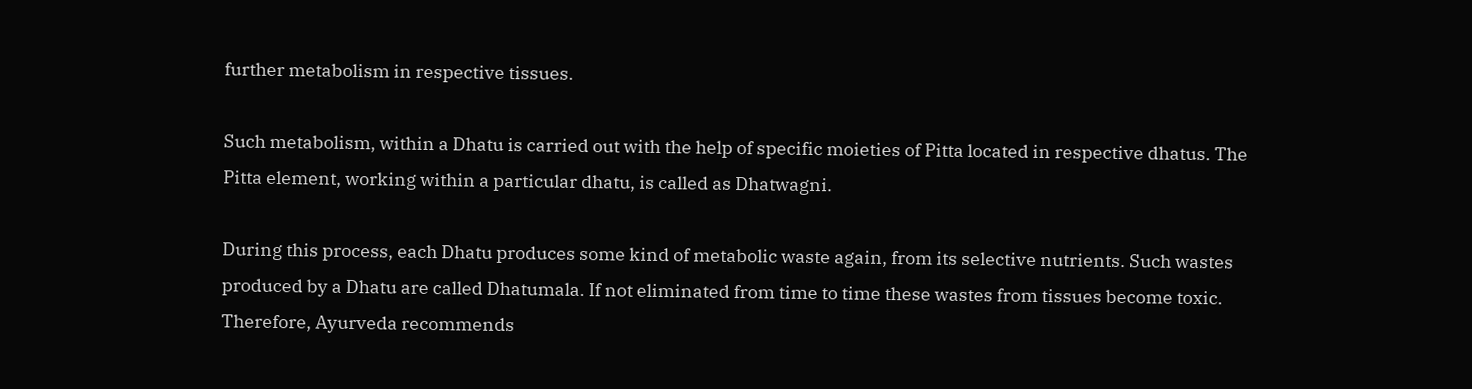further metabolism in respective tissues.

Such metabolism, within a Dhatu is carried out with the help of specific moieties of Pitta located in respective dhatus. The Pitta element, working within a particular dhatu, is called as Dhatwagni.

During this process, each Dhatu produces some kind of metabolic waste again, from its selective nutrients. Such wastes produced by a Dhatu are called Dhatumala. If not eliminated from time to time these wastes from tissues become toxic. Therefore, Ayurveda recommends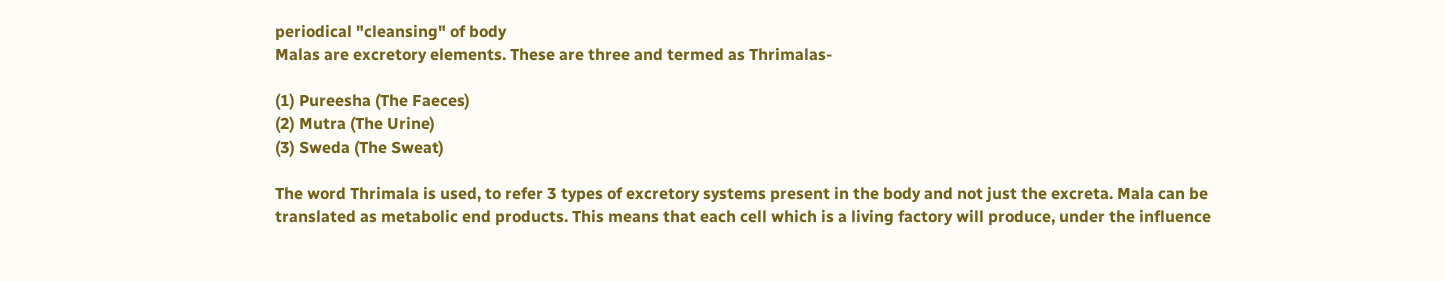periodical "cleansing" of body
Malas are excretory elements. These are three and termed as Thrimalas-

(1) Pureesha (The Faeces)
(2) Mutra (The Urine)
(3) Sweda (The Sweat)

The word Thrimala is used, to refer 3 types of excretory systems present in the body and not just the excreta. Mala can be translated as metabolic end products. This means that each cell which is a living factory will produce, under the influence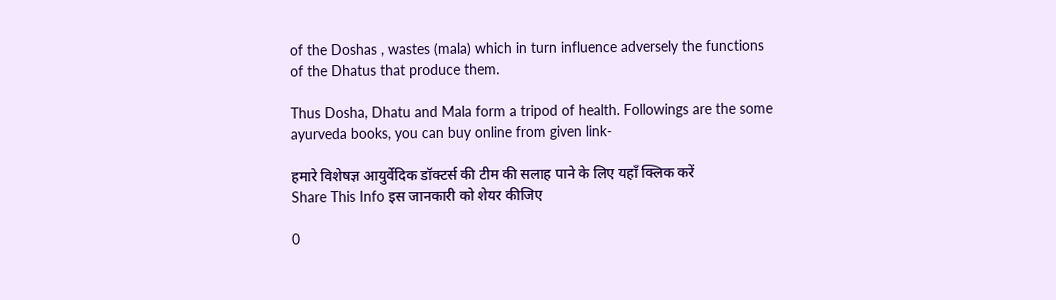of the Doshas , wastes (mala) which in turn influence adversely the functions of the Dhatus that produce them.

Thus Dosha, Dhatu and Mala form a tripod of health. Followings are the some ayurveda books, you can buy online from given link-

हमारे विशेषज्ञ आयुर्वेदिक डॉक्टर्स की टीम की सलाह पाने के लिए यहाँ क्लिक करें
Share This Info इस जानकारी को शेयर कीजिए

0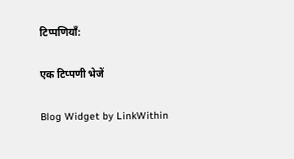टिप्पणियाँ:

एक टिप्पणी भेजें

Blog Widget by LinkWithin